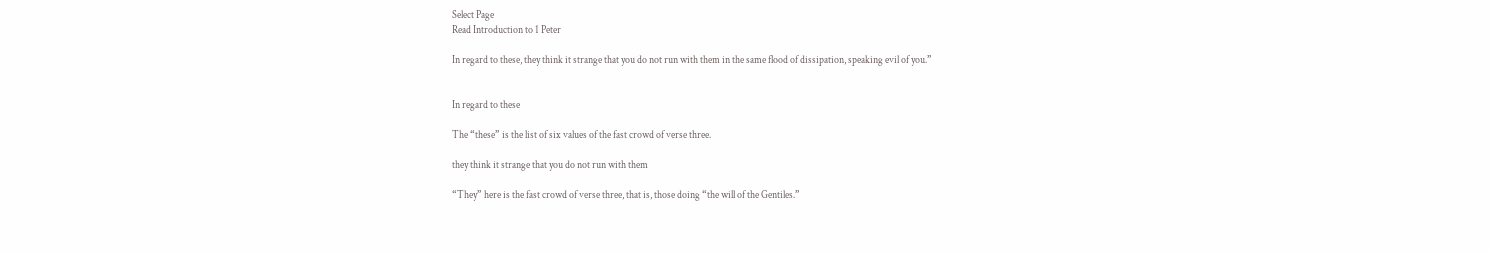Select Page
Read Introduction to 1 Peter

In regard to these, they think it strange that you do not run with them in the same flood of dissipation, speaking evil of you.”


In regard to these

The “these” is the list of six values of the fast crowd of verse three.

they think it strange that you do not run with them

“They” here is the fast crowd of verse three, that is, those doing “the will of the Gentiles.”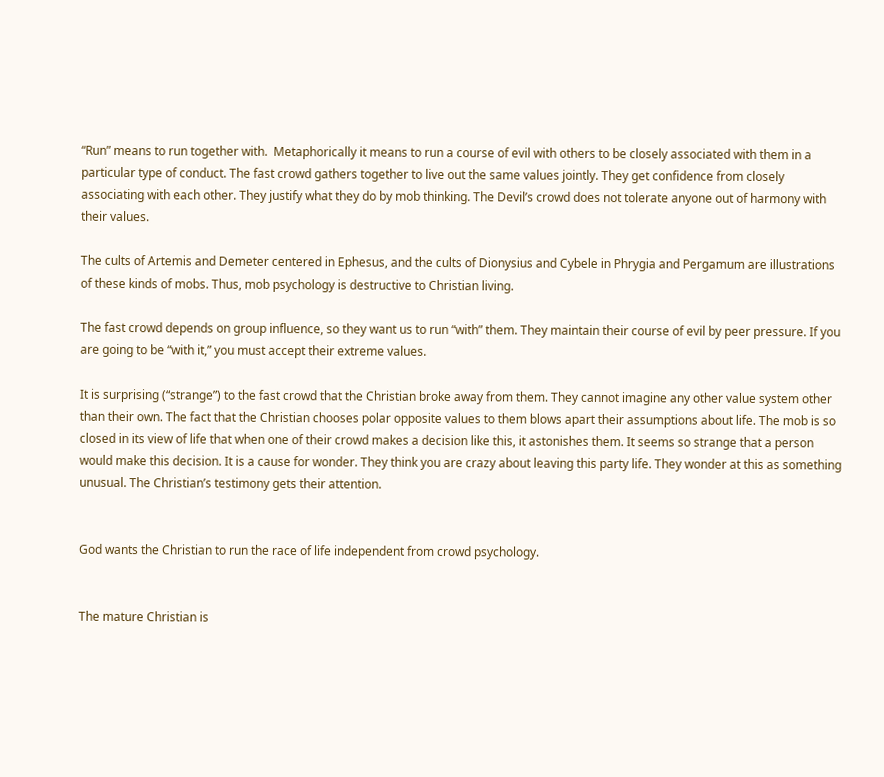“Run” means to run together with.  Metaphorically it means to run a course of evil with others to be closely associated with them in a particular type of conduct. The fast crowd gathers together to live out the same values jointly. They get confidence from closely associating with each other. They justify what they do by mob thinking. The Devil’s crowd does not tolerate anyone out of harmony with their values.

The cults of Artemis and Demeter centered in Ephesus, and the cults of Dionysius and Cybele in Phrygia and Pergamum are illustrations of these kinds of mobs. Thus, mob psychology is destructive to Christian living.

The fast crowd depends on group influence, so they want us to run “with” them. They maintain their course of evil by peer pressure. If you are going to be “with it,” you must accept their extreme values.

It is surprising (“strange”) to the fast crowd that the Christian broke away from them. They cannot imagine any other value system other than their own. The fact that the Christian chooses polar opposite values to them blows apart their assumptions about life. The mob is so closed in its view of life that when one of their crowd makes a decision like this, it astonishes them. It seems so strange that a person would make this decision. It is a cause for wonder. They think you are crazy about leaving this party life. They wonder at this as something unusual. The Christian’s testimony gets their attention.


God wants the Christian to run the race of life independent from crowd psychology.


The mature Christian is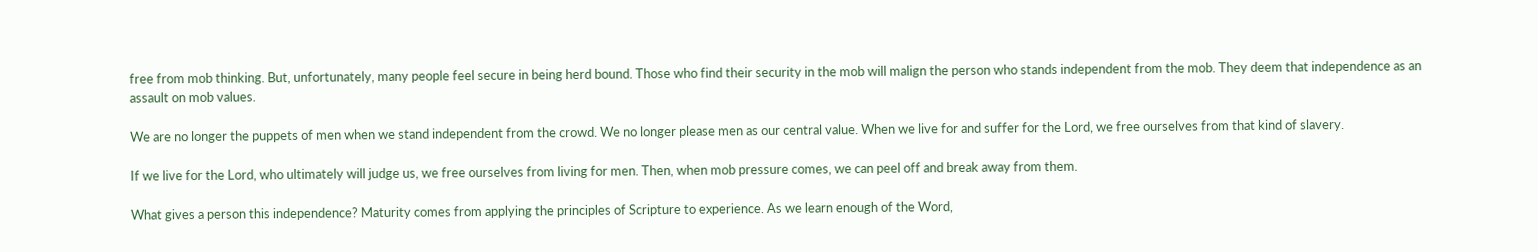free from mob thinking. But, unfortunately, many people feel secure in being herd bound. Those who find their security in the mob will malign the person who stands independent from the mob. They deem that independence as an assault on mob values.

We are no longer the puppets of men when we stand independent from the crowd. We no longer please men as our central value. When we live for and suffer for the Lord, we free ourselves from that kind of slavery.

If we live for the Lord, who ultimately will judge us, we free ourselves from living for men. Then, when mob pressure comes, we can peel off and break away from them.

What gives a person this independence? Maturity comes from applying the principles of Scripture to experience. As we learn enough of the Word,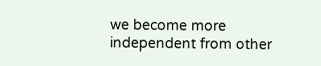we become more independent from other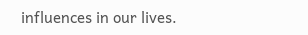influences in our lives.